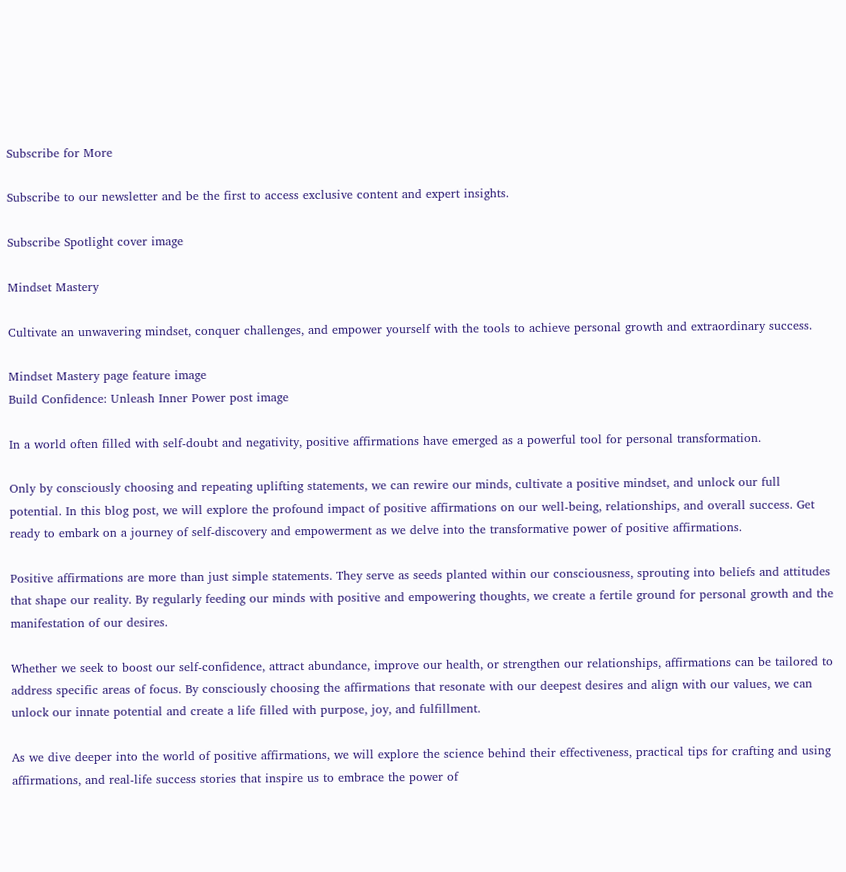Subscribe for More

Subscribe to our newsletter and be the first to access exclusive content and expert insights.

Subscribe Spotlight cover image

Mindset Mastery

Cultivate an unwavering mindset, conquer challenges, and empower yourself with the tools to achieve personal growth and extraordinary success.

Mindset Mastery page feature image
Build Confidence: Unleash Inner Power post image

In a world often filled with self-doubt and negativity, positive affirmations have emerged as a powerful tool for personal transformation.

Only by consciously choosing and repeating uplifting statements, we can rewire our minds, cultivate a positive mindset, and unlock our full potential. In this blog post, we will explore the profound impact of positive affirmations on our well-being, relationships, and overall success. Get ready to embark on a journey of self-discovery and empowerment as we delve into the transformative power of positive affirmations.

Positive affirmations are more than just simple statements. They serve as seeds planted within our consciousness, sprouting into beliefs and attitudes that shape our reality. By regularly feeding our minds with positive and empowering thoughts, we create a fertile ground for personal growth and the manifestation of our desires.

Whether we seek to boost our self-confidence, attract abundance, improve our health, or strengthen our relationships, affirmations can be tailored to address specific areas of focus. By consciously choosing the affirmations that resonate with our deepest desires and align with our values, we can unlock our innate potential and create a life filled with purpose, joy, and fulfillment.

As we dive deeper into the world of positive affirmations, we will explore the science behind their effectiveness, practical tips for crafting and using affirmations, and real-life success stories that inspire us to embrace the power of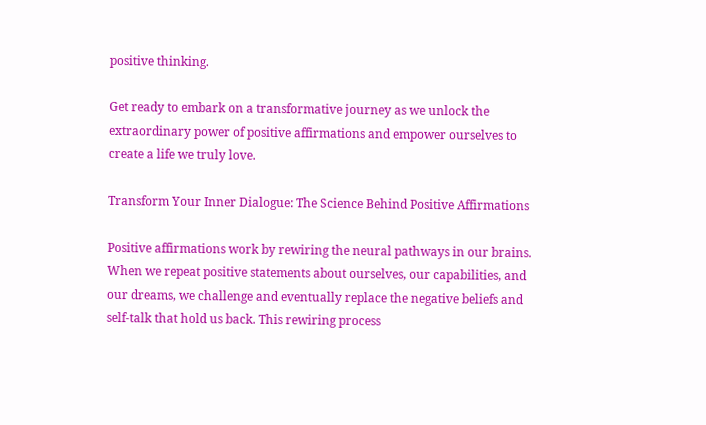positive thinking.

Get ready to embark on a transformative journey as we unlock the extraordinary power of positive affirmations and empower ourselves to create a life we truly love.

Transform Your Inner Dialogue: The Science Behind Positive Affirmations

Positive affirmations work by rewiring the neural pathways in our brains. When we repeat positive statements about ourselves, our capabilities, and our dreams, we challenge and eventually replace the negative beliefs and self-talk that hold us back. This rewiring process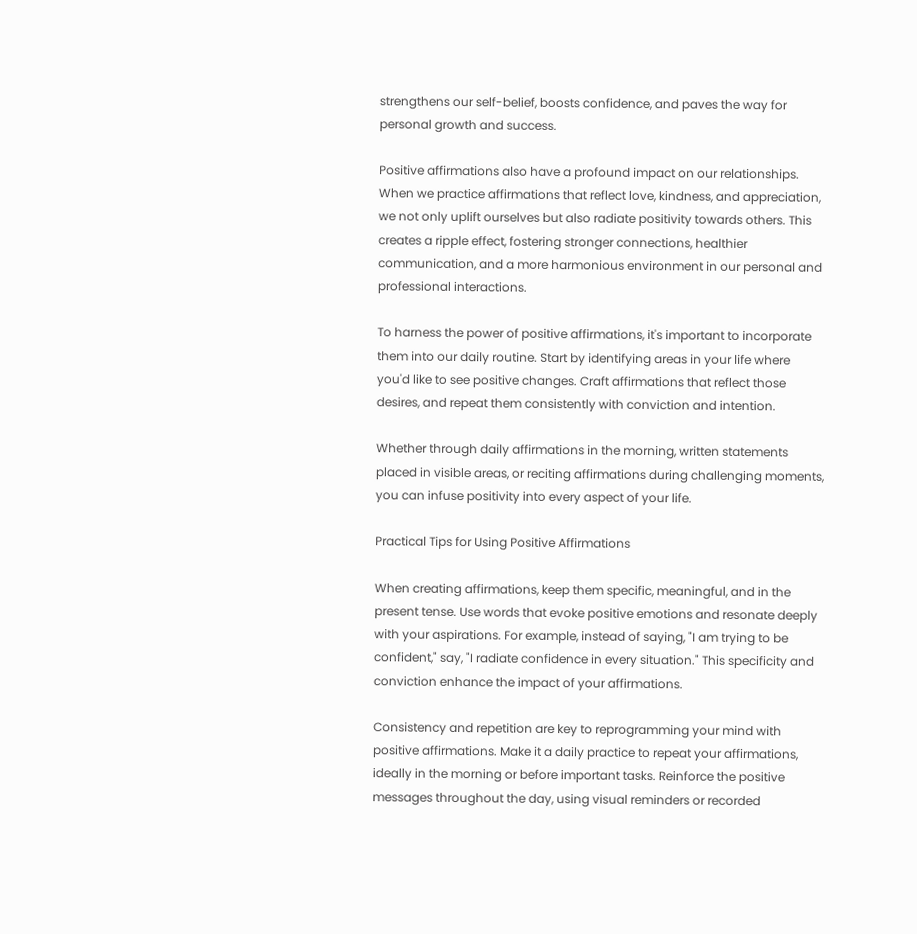strengthens our self-belief, boosts confidence, and paves the way for personal growth and success.

Positive affirmations also have a profound impact on our relationships. When we practice affirmations that reflect love, kindness, and appreciation, we not only uplift ourselves but also radiate positivity towards others. This creates a ripple effect, fostering stronger connections, healthier communication, and a more harmonious environment in our personal and professional interactions.

To harness the power of positive affirmations, it's important to incorporate them into our daily routine. Start by identifying areas in your life where you'd like to see positive changes. Craft affirmations that reflect those desires, and repeat them consistently with conviction and intention.

Whether through daily affirmations in the morning, written statements placed in visible areas, or reciting affirmations during challenging moments, you can infuse positivity into every aspect of your life.

Practical Tips for Using Positive Affirmations

When creating affirmations, keep them specific, meaningful, and in the present tense. Use words that evoke positive emotions and resonate deeply with your aspirations. For example, instead of saying, "I am trying to be confident," say, "I radiate confidence in every situation." This specificity and conviction enhance the impact of your affirmations.

Consistency and repetition are key to reprogramming your mind with positive affirmations. Make it a daily practice to repeat your affirmations, ideally in the morning or before important tasks. Reinforce the positive messages throughout the day, using visual reminders or recorded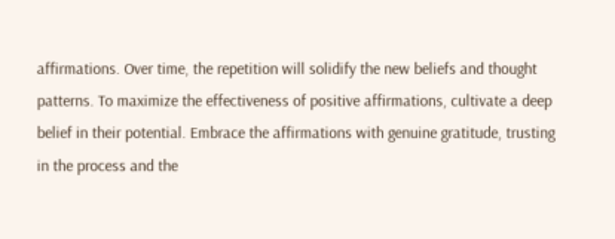affirmations. Over time, the repetition will solidify the new beliefs and thought patterns. To maximize the effectiveness of positive affirmations, cultivate a deep belief in their potential. Embrace the affirmations with genuine gratitude, trusting in the process and the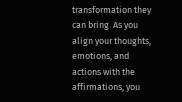transformation they can bring. As you align your thoughts, emotions, and actions with the affirmations, you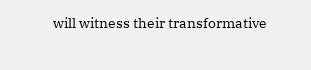will witness their transformative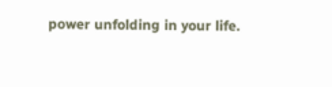power unfolding in your life.